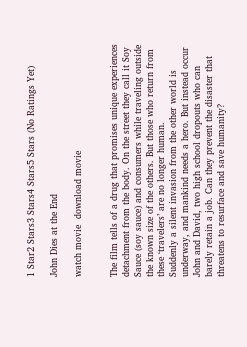1 Star2 Stars3 Stars4 Stars5 Stars (No Ratings Yet)

John Dies at the End

watch movie  download movie


The film tells of a drug that promises unique experiences detachment from the body. On the street they call it Soy Sauce (soy sauce) and consumers while traveling outside the known size of the others. But those who return from these ‘travelers’ are no longer human.
Suddenly a silent invasion from the other world is underway, and mankind needs a hero. But instead occur John and David, two high school dropouts who can barely retain a job. Can they prevent the disaster that threatens to resurface and save humanity?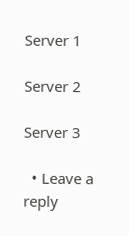Server 1

Server 2

Server 3

  • Leave a reply